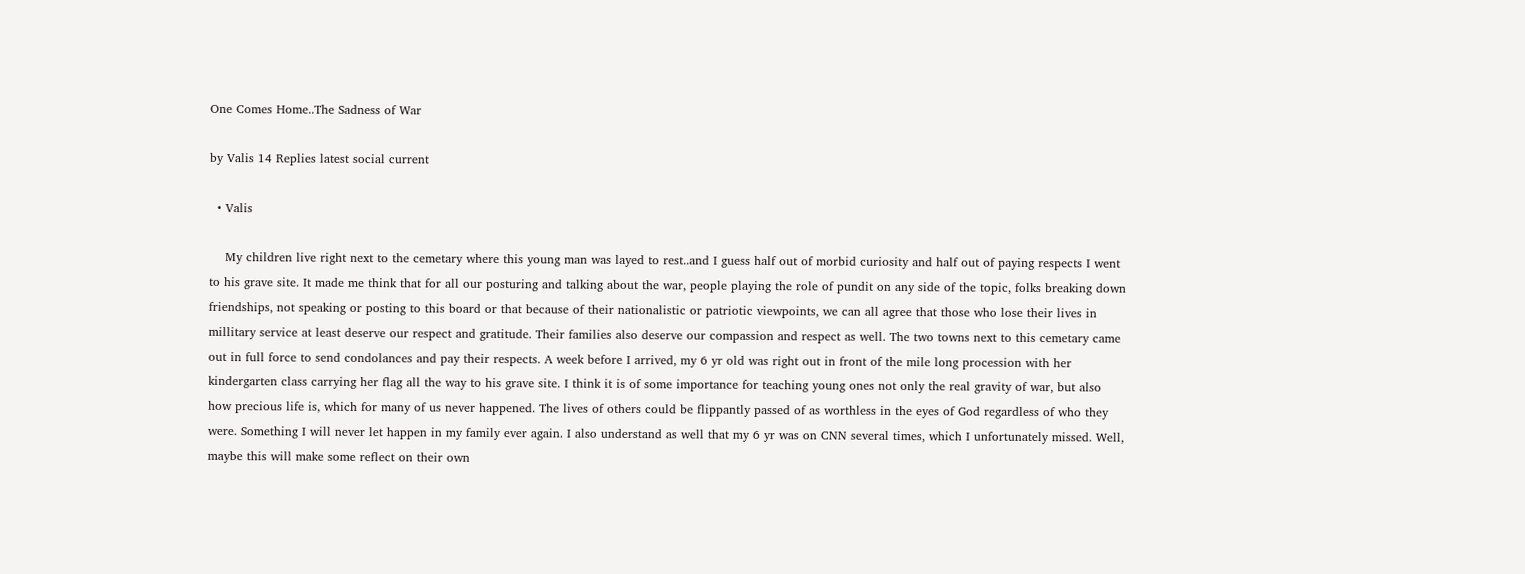One Comes Home..The Sadness of War

by Valis 14 Replies latest social current

  • Valis

    My children live right next to the cemetary where this young man was layed to rest..and I guess half out of morbid curiosity and half out of paying respects I went to his grave site. It made me think that for all our posturing and talking about the war, people playing the role of pundit on any side of the topic, folks breaking down friendships, not speaking or posting to this board or that because of their nationalistic or patriotic viewpoints, we can all agree that those who lose their lives in millitary service at least deserve our respect and gratitude. Their families also deserve our compassion and respect as well. The two towns next to this cemetary came out in full force to send condolances and pay their respects. A week before I arrived, my 6 yr old was right out in front of the mile long procession with her kindergarten class carrying her flag all the way to his grave site. I think it is of some importance for teaching young ones not only the real gravity of war, but also how precious life is, which for many of us never happened. The lives of others could be flippantly passed of as worthless in the eyes of God regardless of who they were. Something I will never let happen in my family ever again. I also understand as well that my 6 yr was on CNN several times, which I unfortunately missed. Well, maybe this will make some reflect on their own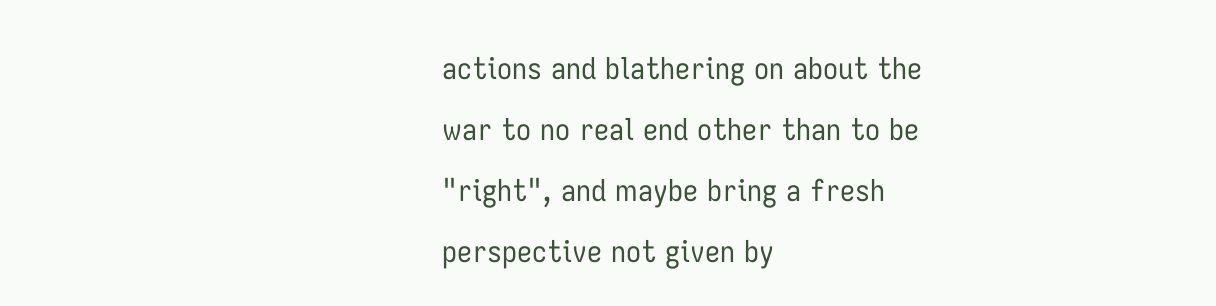actions and blathering on about the war to no real end other than to be "right", and maybe bring a fresh perspective not given by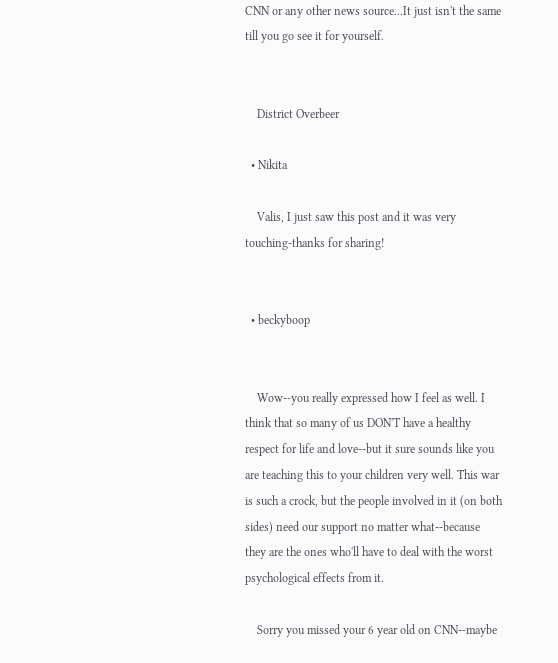CNN or any other news source...It just isn't the same till you go see it for yourself.


    District Overbeer

  • Nikita

    Valis, I just saw this post and it was very touching-thanks for sharing!


  • beckyboop


    Wow--you really expressed how I feel as well. I think that so many of us DON'T have a healthy respect for life and love--but it sure sounds like you are teaching this to your children very well. This war is such a crock, but the people involved in it (on both sides) need our support no matter what--because they are the ones who'll have to deal with the worst psychological effects from it.

    Sorry you missed your 6 year old on CNN--maybe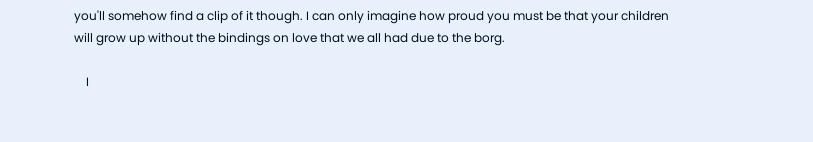you'll somehow find a clip of it though. I can only imagine how proud you must be that your children will grow up without the bindings on love that we all had due to the borg.

    I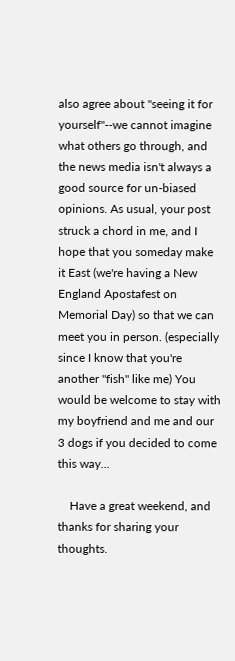also agree about "seeing it for yourself"--we cannot imagine what others go through, and the news media isn't always a good source for un-biased opinions. As usual, your post struck a chord in me, and I hope that you someday make it East (we're having a New England Apostafest on Memorial Day) so that we can meet you in person. (especially since I know that you're another "fish" like me) You would be welcome to stay with my boyfriend and me and our 3 dogs if you decided to come this way...

    Have a great weekend, and thanks for sharing your thoughts.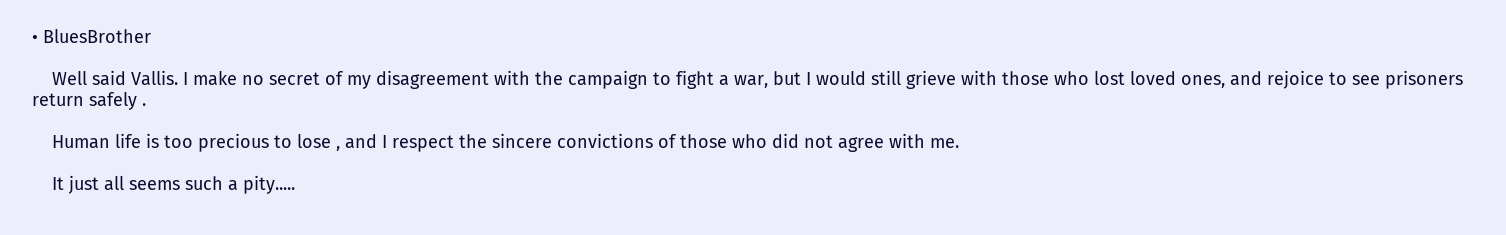• BluesBrother

    Well said Vallis. I make no secret of my disagreement with the campaign to fight a war, but I would still grieve with those who lost loved ones, and rejoice to see prisoners return safely .

    Human life is too precious to lose , and I respect the sincere convictions of those who did not agree with me.

    It just all seems such a pity.....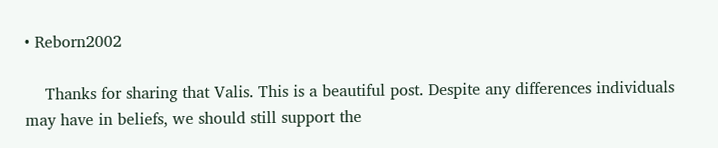• Reborn2002

    Thanks for sharing that Valis. This is a beautiful post. Despite any differences individuals may have in beliefs, we should still support the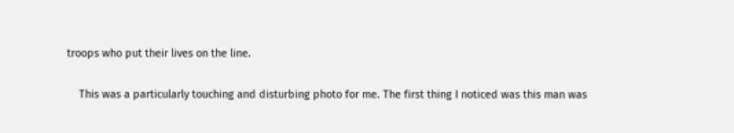troops who put their lives on the line.

    This was a particularly touching and disturbing photo for me. The first thing I noticed was this man was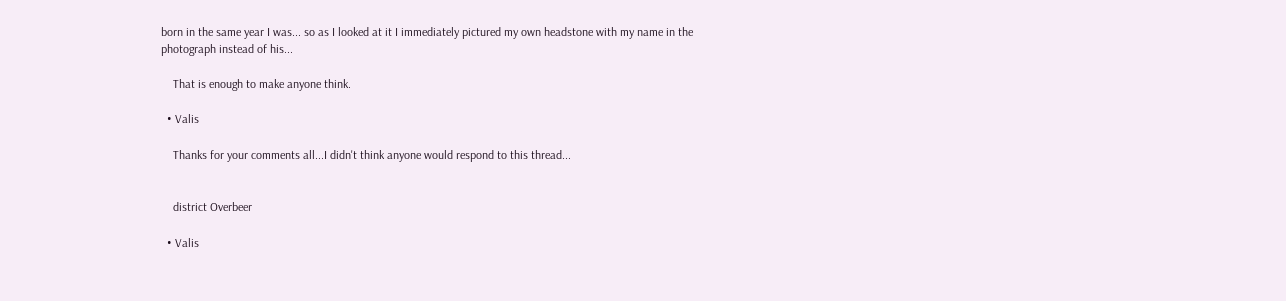born in the same year I was... so as I looked at it I immediately pictured my own headstone with my name in the photograph instead of his...

    That is enough to make anyone think.

  • Valis

    Thanks for your comments all...I didn't think anyone would respond to this thread...


    district Overbeer

  • Valis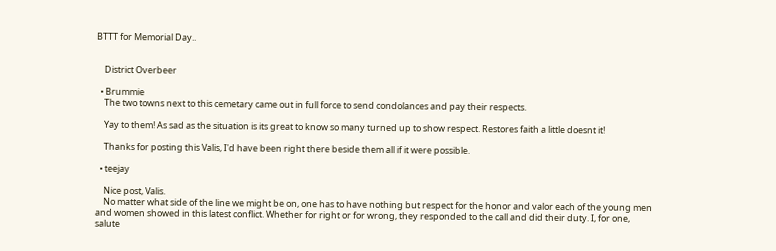BTTT for Memorial Day..


    District Overbeer

  • Brummie
    The two towns next to this cemetary came out in full force to send condolances and pay their respects.

    Yay to them! As sad as the situation is its great to know so many turned up to show respect. Restores faith a little doesnt it!

    Thanks for posting this Valis, I'd have been right there beside them all if it were possible.

  • teejay

    Nice post, Valis.
    No matter what side of the line we might be on, one has to have nothing but respect for the honor and valor each of the young men and women showed in this latest conflict. Whether for right or for wrong, they responded to the call and did their duty. I, for one, salute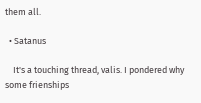them all.

  • Satanus

    It's a touching thread, valis. I pondered why some frienships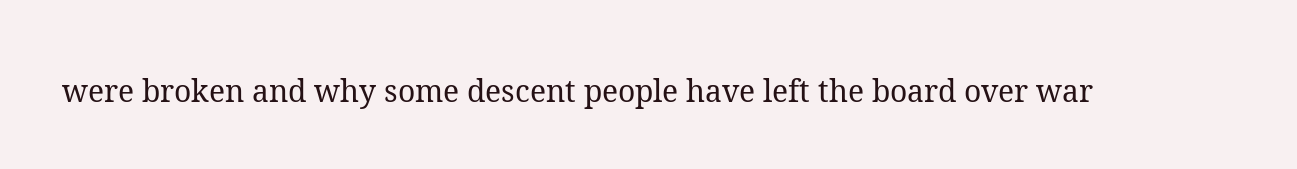were broken and why some descent people have left the board over war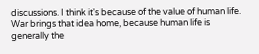discussions. I think it's because of the value of human life. War brings that idea home, because human life is generally the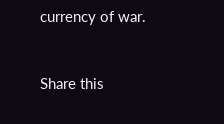currency of war.


Share this